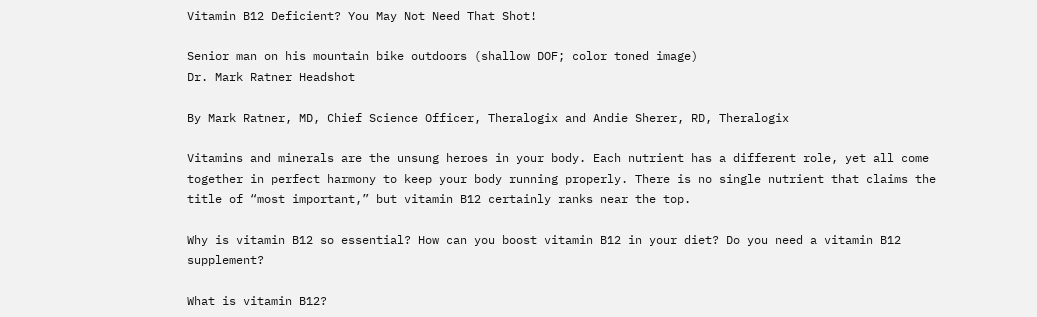Vitamin B12 Deficient? You May Not Need That Shot!

Senior man on his mountain bike outdoors (shallow DOF; color toned image)
Dr. Mark Ratner Headshot

By Mark Ratner, MD, Chief Science Officer, Theralogix and Andie Sherer, RD, Theralogix

Vitamins and minerals are the unsung heroes in your body. Each nutrient has a different role, yet all come together in perfect harmony to keep your body running properly. There is no single nutrient that claims the title of “most important,” but vitamin B12 certainly ranks near the top.

Why is vitamin B12 so essential? How can you boost vitamin B12 in your diet? Do you need a vitamin B12 supplement?

What is vitamin B12?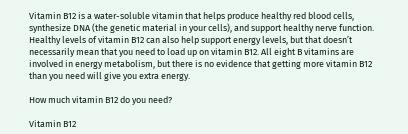Vitamin B12 is a water-soluble vitamin that helps produce healthy red blood cells, synthesize DNA (the genetic material in your cells), and support healthy nerve function. Healthy levels of vitamin B12 can also help support energy levels, but that doesn’t necessarily mean that you need to load up on vitamin B12. All eight B vitamins are involved in energy metabolism, but there is no evidence that getting more vitamin B12 than you need will give you extra energy.

How much vitamin B12 do you need?

Vitamin B12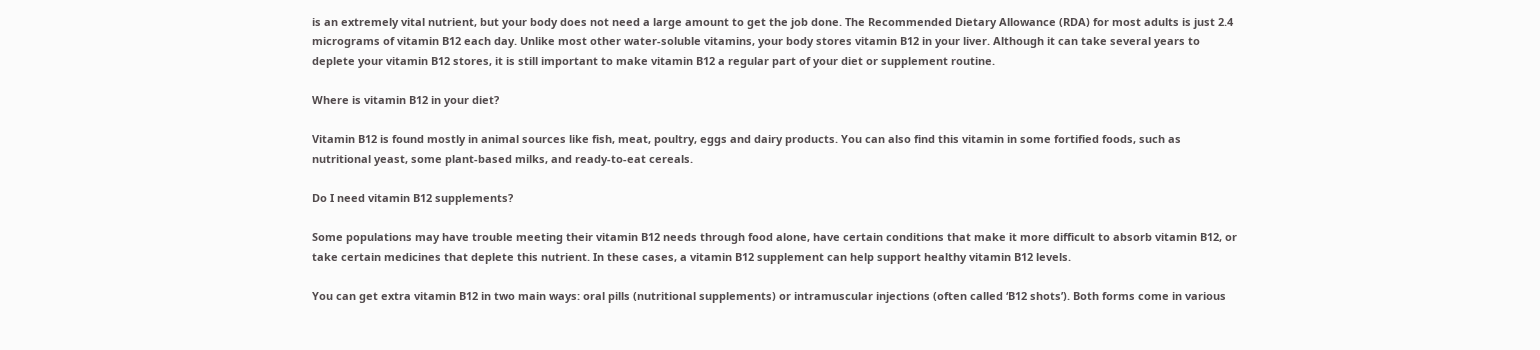is an extremely vital nutrient, but your body does not need a large amount to get the job done. The Recommended Dietary Allowance (RDA) for most adults is just 2.4 micrograms of vitamin B12 each day. Unlike most other water-soluble vitamins, your body stores vitamin B12 in your liver. Although it can take several years to deplete your vitamin B12 stores, it is still important to make vitamin B12 a regular part of your diet or supplement routine.

Where is vitamin B12 in your diet?

Vitamin B12 is found mostly in animal sources like fish, meat, poultry, eggs and dairy products. You can also find this vitamin in some fortified foods, such as nutritional yeast, some plant-based milks, and ready-to-eat cereals.

Do I need vitamin B12 supplements?

Some populations may have trouble meeting their vitamin B12 needs through food alone, have certain conditions that make it more difficult to absorb vitamin B12, or take certain medicines that deplete this nutrient. In these cases, a vitamin B12 supplement can help support healthy vitamin B12 levels.

You can get extra vitamin B12 in two main ways: oral pills (nutritional supplements) or intramuscular injections (often called ‘B12 shots’). Both forms come in various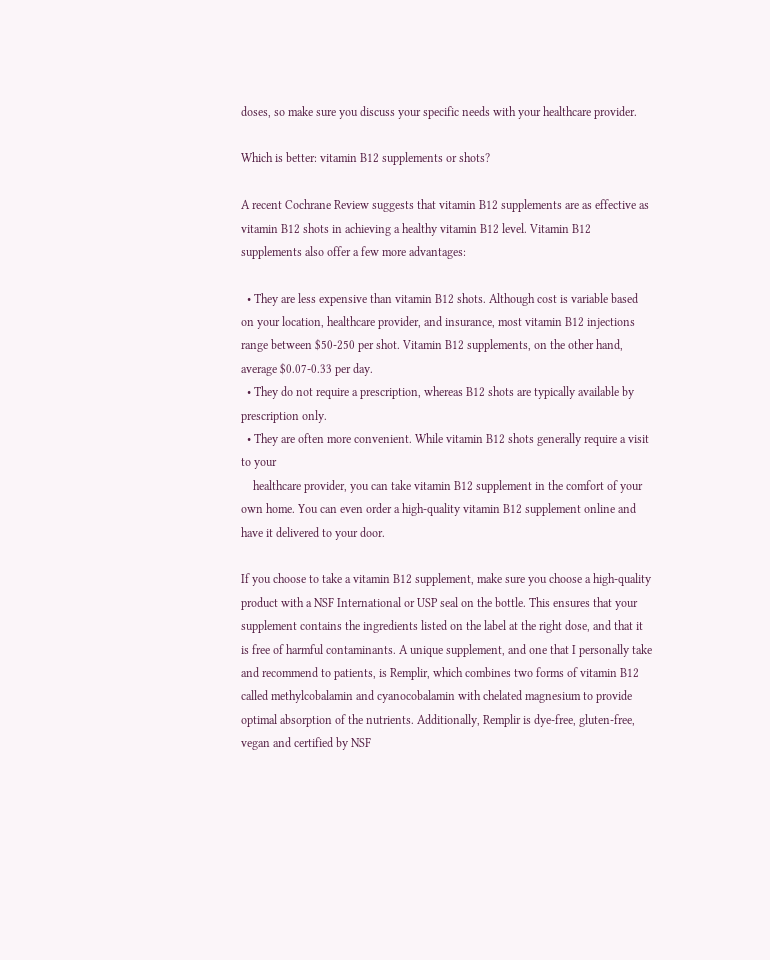doses, so make sure you discuss your specific needs with your healthcare provider.

Which is better: vitamin B12 supplements or shots?

A recent Cochrane Review suggests that vitamin B12 supplements are as effective as vitamin B12 shots in achieving a healthy vitamin B12 level. Vitamin B12 supplements also offer a few more advantages:

  • They are less expensive than vitamin B12 shots. Although cost is variable based on your location, healthcare provider, and insurance, most vitamin B12 injections range between $50-250 per shot. Vitamin B12 supplements, on the other hand, average $0.07-0.33 per day.
  • They do not require a prescription, whereas B12 shots are typically available by prescription only.
  • They are often more convenient. While vitamin B12 shots generally require a visit to your
    healthcare provider, you can take vitamin B12 supplement in the comfort of your own home. You can even order a high-quality vitamin B12 supplement online and have it delivered to your door.

If you choose to take a vitamin B12 supplement, make sure you choose a high-quality product with a NSF International or USP seal on the bottle. This ensures that your supplement contains the ingredients listed on the label at the right dose, and that it is free of harmful contaminants. A unique supplement, and one that I personally take and recommend to patients, is Remplir, which combines two forms of vitamin B12 called methylcobalamin and cyanocobalamin with chelated magnesium to provide optimal absorption of the nutrients. Additionally, Remplir is dye-free, gluten-free, vegan and certified by NSF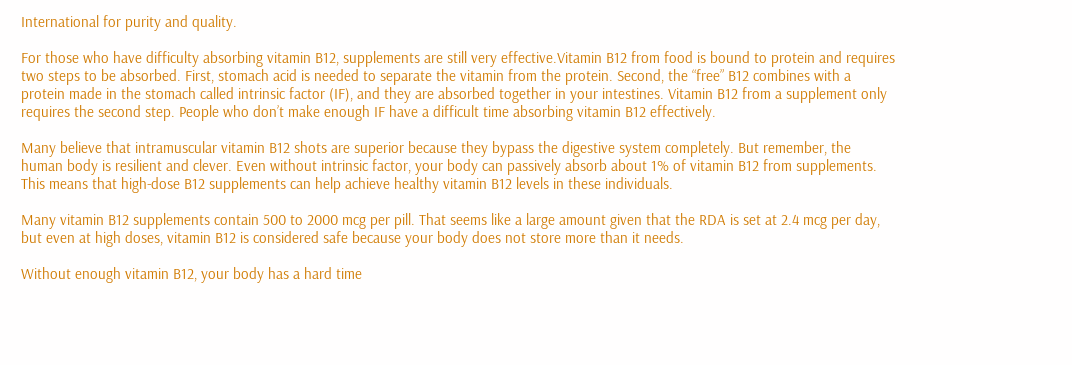International for purity and quality.

For those who have difficulty absorbing vitamin B12, supplements are still very effective.Vitamin B12 from food is bound to protein and requires two steps to be absorbed. First, stomach acid is needed to separate the vitamin from the protein. Second, the “free” B12 combines with a protein made in the stomach called intrinsic factor (IF), and they are absorbed together in your intestines. Vitamin B12 from a supplement only requires the second step. People who don’t make enough IF have a difficult time absorbing vitamin B12 effectively.

Many believe that intramuscular vitamin B12 shots are superior because they bypass the digestive system completely. But remember, the human body is resilient and clever. Even without intrinsic factor, your body can passively absorb about 1% of vitamin B12 from supplements. This means that high-dose B12 supplements can help achieve healthy vitamin B12 levels in these individuals.

Many vitamin B12 supplements contain 500 to 2000 mcg per pill. That seems like a large amount given that the RDA is set at 2.4 mcg per day, but even at high doses, vitamin B12 is considered safe because your body does not store more than it needs.

Without enough vitamin B12, your body has a hard time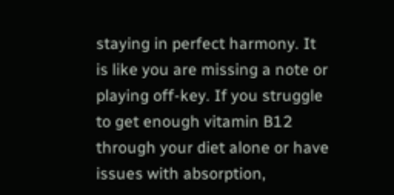staying in perfect harmony. It is like you are missing a note or playing off-key. If you struggle to get enough vitamin B12 through your diet alone or have issues with absorption,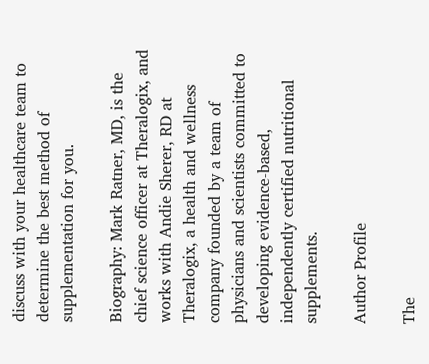discuss with your healthcare team to determine the best method of supplementation for you.

Biography: Mark Ratner, MD, is the chief science officer at Theralogix, and works with Andie Sherer, RD at Theralogix, a health and wellness company founded by a team of physicians and scientists committed to developing evidence-based, independently certified nutritional supplements.

Author Profile

The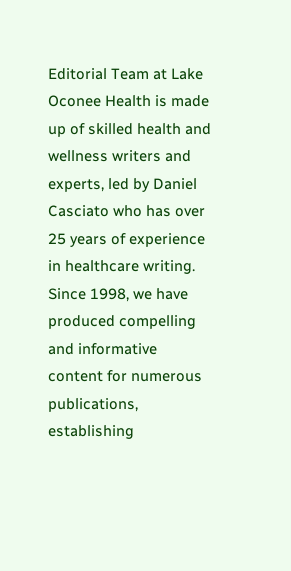Editorial Team at Lake Oconee Health is made up of skilled health and wellness writers and experts, led by Daniel Casciato who has over 25 years of experience in healthcare writing. Since 1998, we have produced compelling and informative content for numerous publications, establishing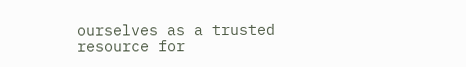ourselves as a trusted resource for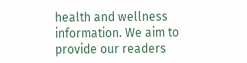health and wellness information. We aim to provide our readers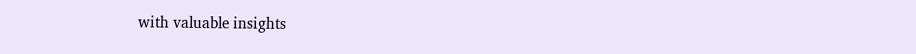with valuable insights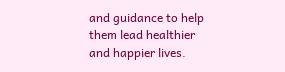and guidance to help them lead healthier and happier lives.